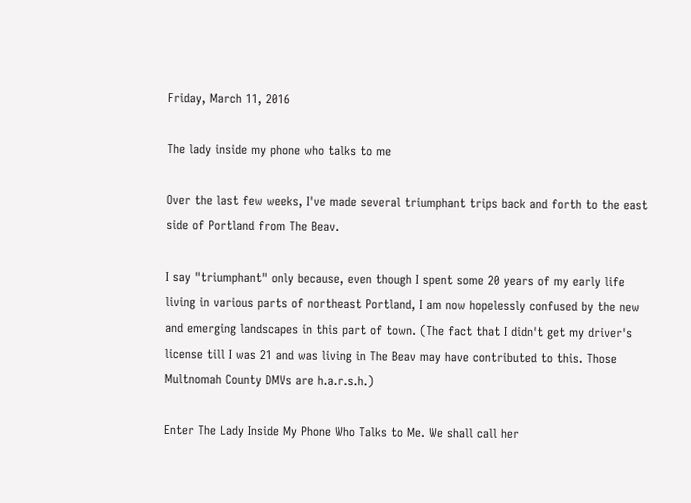Friday, March 11, 2016

The lady inside my phone who talks to me

Over the last few weeks, I've made several triumphant trips back and forth to the east side of Portland from The Beav.

I say "triumphant" only because, even though I spent some 20 years of my early life living in various parts of northeast Portland, I am now hopelessly confused by the new and emerging landscapes in this part of town. (The fact that I didn't get my driver's license till I was 21 and was living in The Beav may have contributed to this. Those Multnomah County DMVs are h.a.r.s.h.)

Enter The Lady Inside My Phone Who Talks to Me. We shall call her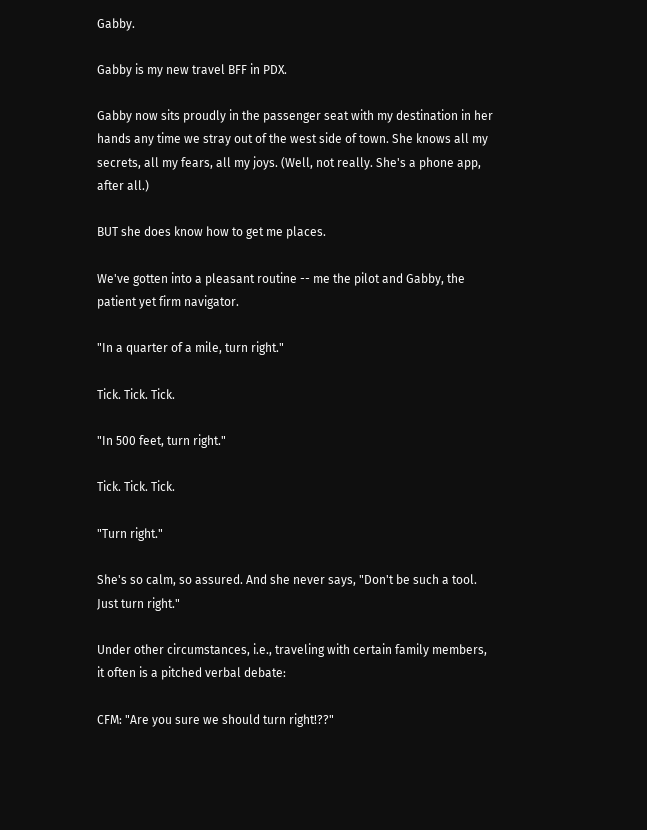Gabby.

Gabby is my new travel BFF in PDX.

Gabby now sits proudly in the passenger seat with my destination in her hands any time we stray out of the west side of town. She knows all my secrets, all my fears, all my joys. (Well, not really. She's a phone app, after all.)

BUT she does know how to get me places.

We've gotten into a pleasant routine -- me the pilot and Gabby, the patient yet firm navigator.

"In a quarter of a mile, turn right."

Tick. Tick. Tick.

"In 500 feet, turn right."

Tick. Tick. Tick.

"Turn right."

She's so calm, so assured. And she never says, "Don't be such a tool. Just turn right."

Under other circumstances, i.e., traveling with certain family members, it often is a pitched verbal debate:

CFM: "Are you sure we should turn right!??"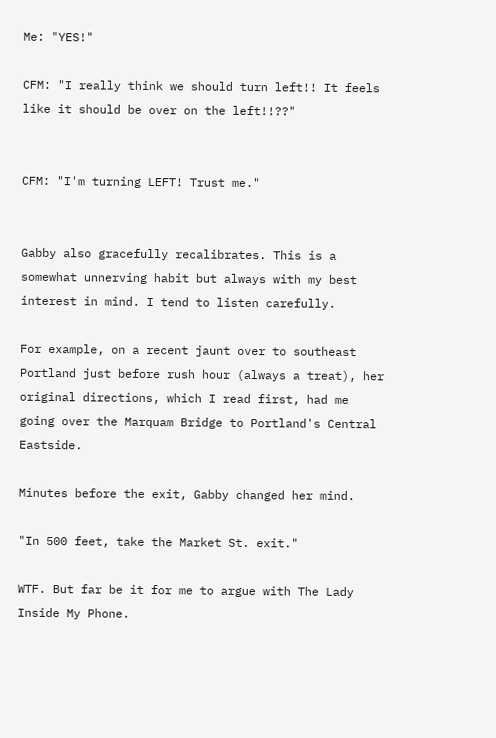Me: "YES!"

CFM: "I really think we should turn left!! It feels like it should be over on the left!!??"


CFM: "I'm turning LEFT! Trust me."


Gabby also gracefully recalibrates. This is a somewhat unnerving habit but always with my best interest in mind. I tend to listen carefully.

For example, on a recent jaunt over to southeast Portland just before rush hour (always a treat), her original directions, which I read first, had me going over the Marquam Bridge to Portland's Central Eastside.

Minutes before the exit, Gabby changed her mind.

"In 500 feet, take the Market St. exit."

WTF. But far be it for me to argue with The Lady Inside My Phone.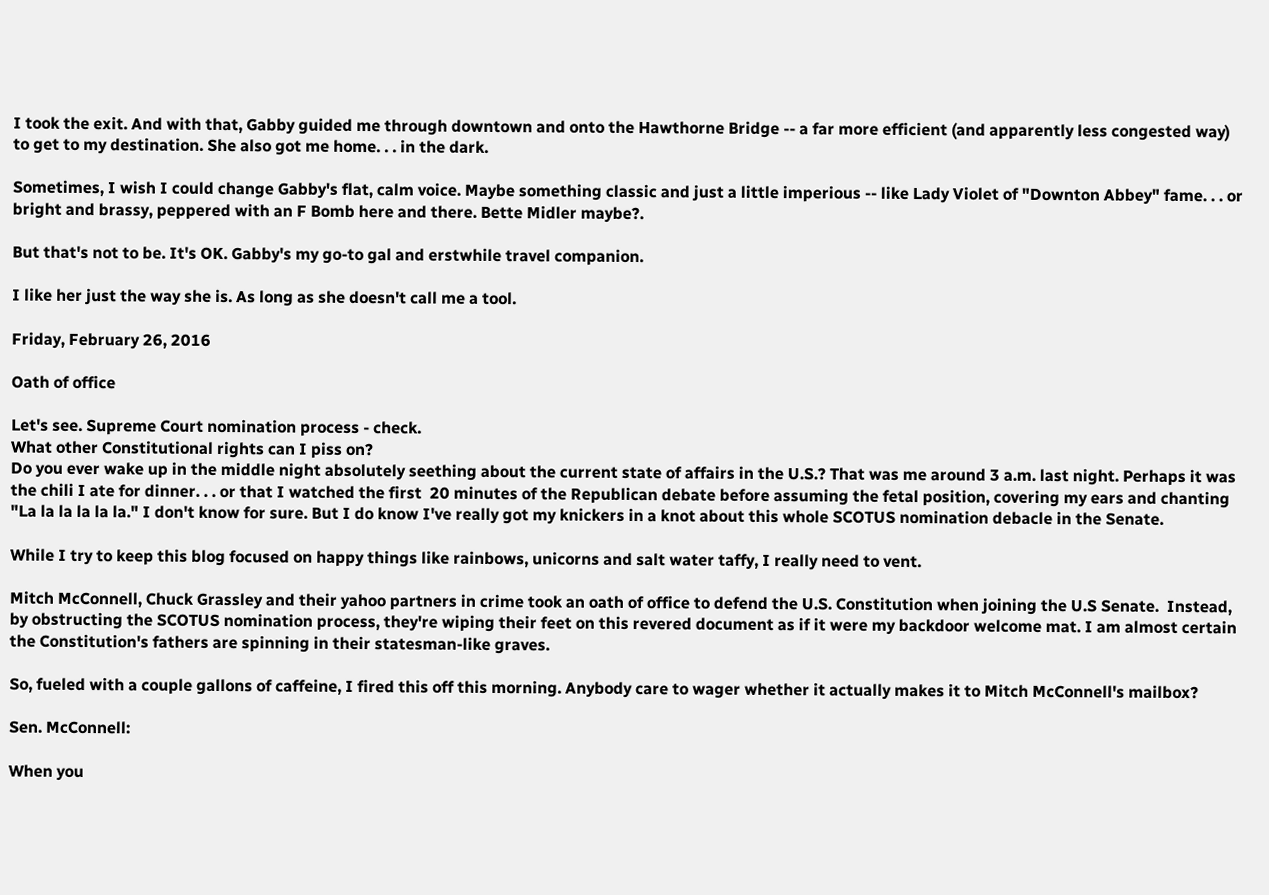I took the exit. And with that, Gabby guided me through downtown and onto the Hawthorne Bridge -- a far more efficient (and apparently less congested way) to get to my destination. She also got me home. . . in the dark.

Sometimes, I wish I could change Gabby's flat, calm voice. Maybe something classic and just a little imperious -- like Lady Violet of "Downton Abbey" fame. . . or bright and brassy, peppered with an F Bomb here and there. Bette Midler maybe?.

But that's not to be. It's OK. Gabby's my go-to gal and erstwhile travel companion.

I like her just the way she is. As long as she doesn't call me a tool.

Friday, February 26, 2016

Oath of office

Let's see. Supreme Court nomination process - check.
What other Constitutional rights can I piss on?
Do you ever wake up in the middle night absolutely seething about the current state of affairs in the U.S.? That was me around 3 a.m. last night. Perhaps it was the chili I ate for dinner. . . or that I watched the first  20 minutes of the Republican debate before assuming the fetal position, covering my ears and chanting "La la la la la la." I don't know for sure. But I do know I've really got my knickers in a knot about this whole SCOTUS nomination debacle in the Senate.

While I try to keep this blog focused on happy things like rainbows, unicorns and salt water taffy, I really need to vent.

Mitch McConnell, Chuck Grassley and their yahoo partners in crime took an oath of office to defend the U.S. Constitution when joining the U.S Senate.  Instead, by obstructing the SCOTUS nomination process, they're wiping their feet on this revered document as if it were my backdoor welcome mat. I am almost certain the Constitution's fathers are spinning in their statesman-like graves.

So, fueled with a couple gallons of caffeine, I fired this off this morning. Anybody care to wager whether it actually makes it to Mitch McConnell's mailbox?

Sen. McConnell:

When you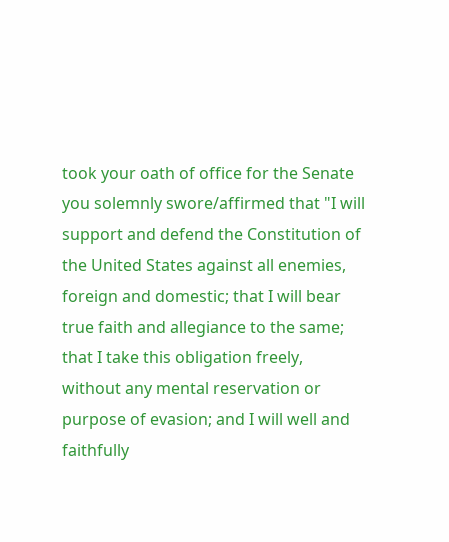took your oath of office for the Senate you solemnly swore/affirmed that "I will support and defend the Constitution of the United States against all enemies, foreign and domestic; that I will bear true faith and allegiance to the same; that I take this obligation freely, without any mental reservation or purpose of evasion; and I will well and faithfully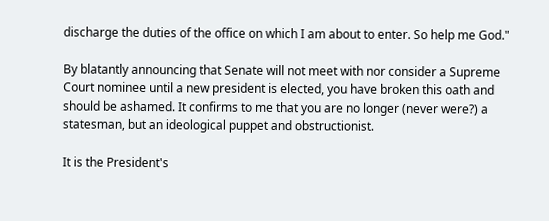discharge the duties of the office on which I am about to enter. So help me God."

By blatantly announcing that Senate will not meet with nor consider a Supreme Court nominee until a new president is elected, you have broken this oath and should be ashamed. It confirms to me that you are no longer (never were?) a statesman, but an ideological puppet and obstructionist.

It is the President's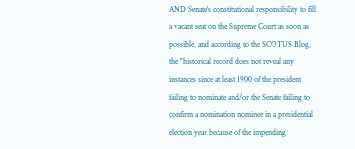AND Senate's constitutional responsibility to fill a vacant seat on the Supreme Court as soon as possible, and according to the SCOTUS Blog, the "historical record does not reveal any instances since at least 1900 of the president failing to nominate and/or the Senate failing to confirm a nomination nominee in a presidential election year because of the impending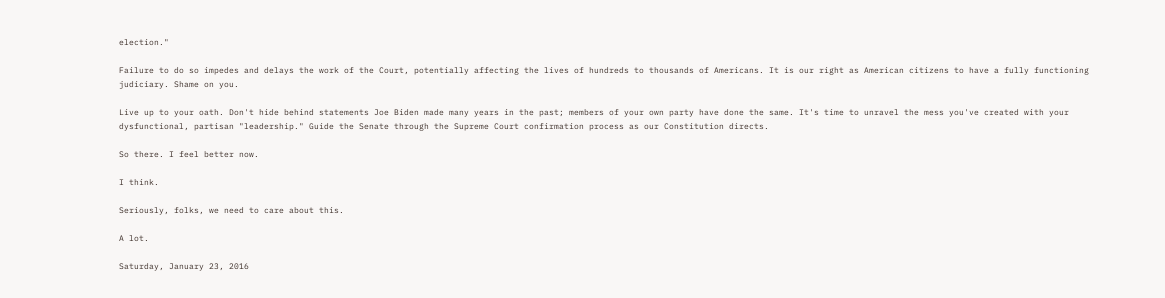election."

Failure to do so impedes and delays the work of the Court, potentially affecting the lives of hundreds to thousands of Americans. It is our right as American citizens to have a fully functioning judiciary. Shame on you.

Live up to your oath. Don't hide behind statements Joe Biden made many years in the past; members of your own party have done the same. It's time to unravel the mess you've created with your dysfunctional, partisan "leadership." Guide the Senate through the Supreme Court confirmation process as our Constitution directs.

So there. I feel better now.

I think.

Seriously, folks, we need to care about this.

A lot.

Saturday, January 23, 2016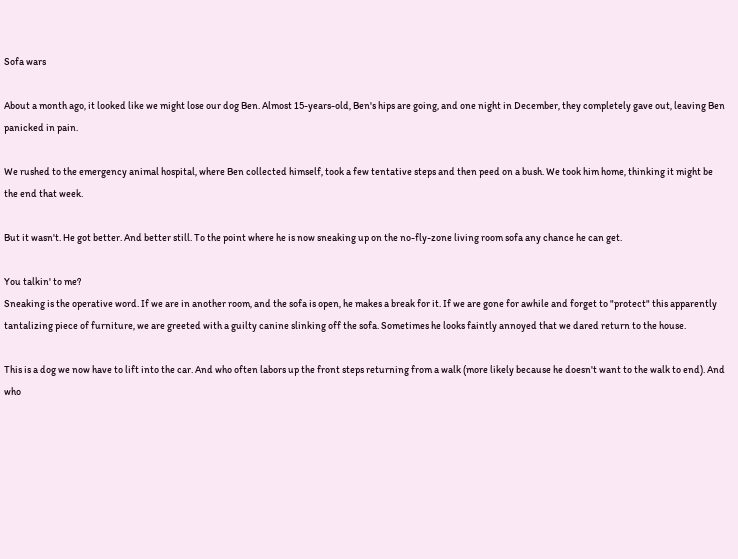Sofa wars

About a month ago, it looked like we might lose our dog Ben. Almost 15-years-old, Ben's hips are going, and one night in December, they completely gave out, leaving Ben panicked in pain.

We rushed to the emergency animal hospital, where Ben collected himself, took a few tentative steps and then peed on a bush. We took him home, thinking it might be the end that week.

But it wasn't. He got better. And better still. To the point where he is now sneaking up on the no-fly-zone living room sofa any chance he can get.

You talkin' to me?
Sneaking is the operative word. If we are in another room, and the sofa is open, he makes a break for it. If we are gone for awhile and forget to "protect" this apparently tantalizing piece of furniture, we are greeted with a guilty canine slinking off the sofa. Sometimes he looks faintly annoyed that we dared return to the house.

This is a dog we now have to lift into the car. And who often labors up the front steps returning from a walk (more likely because he doesn't want to the walk to end). And who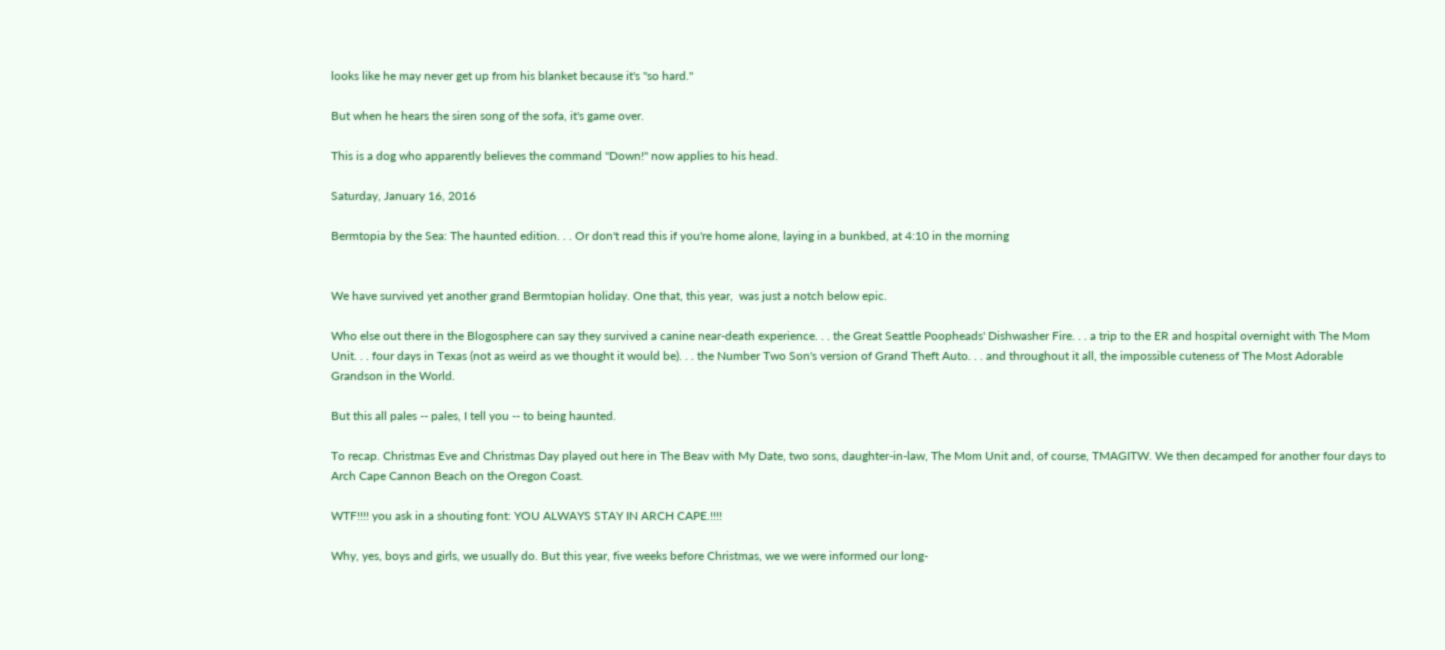looks like he may never get up from his blanket because it's "so hard."

But when he hears the siren song of the sofa, it's game over.

This is a dog who apparently believes the command "Down!" now applies to his head.

Saturday, January 16, 2016

Bermtopia by the Sea: The haunted edition. . . Or don't read this if you're home alone, laying in a bunkbed, at 4:10 in the morning


We have survived yet another grand Bermtopian holiday. One that, this year,  was just a notch below epic.

Who else out there in the Blogosphere can say they survived a canine near-death experience. . . the Great Seattle Poopheads' Dishwasher Fire. . . a trip to the ER and hospital overnight with The Mom Unit. . . four days in Texas (not as weird as we thought it would be). . . the Number Two Son's version of Grand Theft Auto. . . and throughout it all, the impossible cuteness of The Most Adorable Grandson in the World.

But this all pales -- pales, I tell you -- to being haunted.

To recap. Christmas Eve and Christmas Day played out here in The Beav with My Date, two sons, daughter-in-law, The Mom Unit and, of course, TMAGITW. We then decamped for another four days to Arch Cape Cannon Beach on the Oregon Coast.

WTF!!!! you ask in a shouting font: YOU ALWAYS STAY IN ARCH CAPE.!!!!

Why, yes, boys and girls, we usually do. But this year, five weeks before Christmas, we we were informed our long-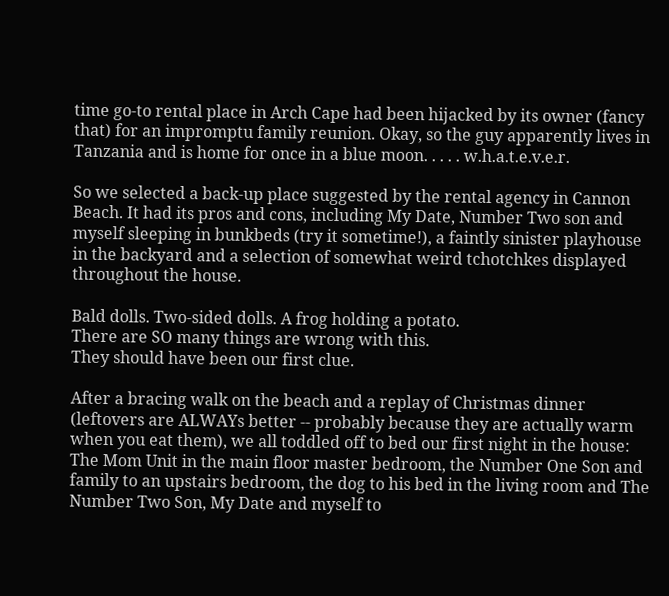time go-to rental place in Arch Cape had been hijacked by its owner (fancy that) for an impromptu family reunion. Okay, so the guy apparently lives in Tanzania and is home for once in a blue moon. . . . . w.h.a.t.e.v.e.r.

So we selected a back-up place suggested by the rental agency in Cannon Beach. It had its pros and cons, including My Date, Number Two son and myself sleeping in bunkbeds (try it sometime!), a faintly sinister playhouse in the backyard and a selection of somewhat weird tchotchkes displayed throughout the house.

Bald dolls. Two-sided dolls. A frog holding a potato.
There are SO many things are wrong with this.
They should have been our first clue.

After a bracing walk on the beach and a replay of Christmas dinner (leftovers are ALWAYs better -- probably because they are actually warm when you eat them), we all toddled off to bed our first night in the house: The Mom Unit in the main floor master bedroom, the Number One Son and family to an upstairs bedroom, the dog to his bed in the living room and The Number Two Son, My Date and myself to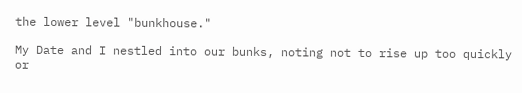the lower level "bunkhouse."

My Date and I nestled into our bunks, noting not to rise up too quickly or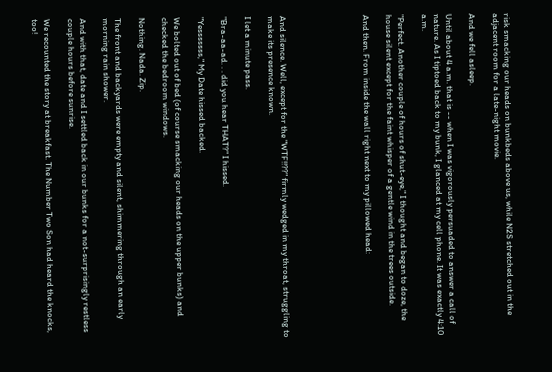risk smacking our heads on bunkbeds above us, while N2S stretched out in the adjacent room for a late-night movie.

And we fell asleep.

Until about 4 a.m. that is -- when I was vigorously persuaded to answer a call of nature. As I tiptoed back to my bunk, I glanced at my cell phone. It was exactly 4:10 a.m.

"Perfect. Another couple of hours of shut-eye," I thought and began to doze, the house silent except for the faint whisper of a gentle wind in the trees outside.

And then. From inside the wall right next to my pillowed head:






And silence. Well, except for the "WTF!!??" firmly wedged in my throat, struggling to make its presence known.

I let a minute pass.

"Bra-aa-ad. . . did you hear THAT?" I hissed.

"Yesssssss," My Date hissed backed.

We bolted out of bed (of course smacking our heads on the upper bunks) and checked the bedroom windows.

Nothing. Nada. Zip.

The front and backyards were empty and silent, shimmering through an early morning rain shower.

And with that, date and I settled back in our bunks for a not-surprisingly restless couple hours before sunrise.

We recounted the story at breakfast. The Number Two Son had heard the knocks, too!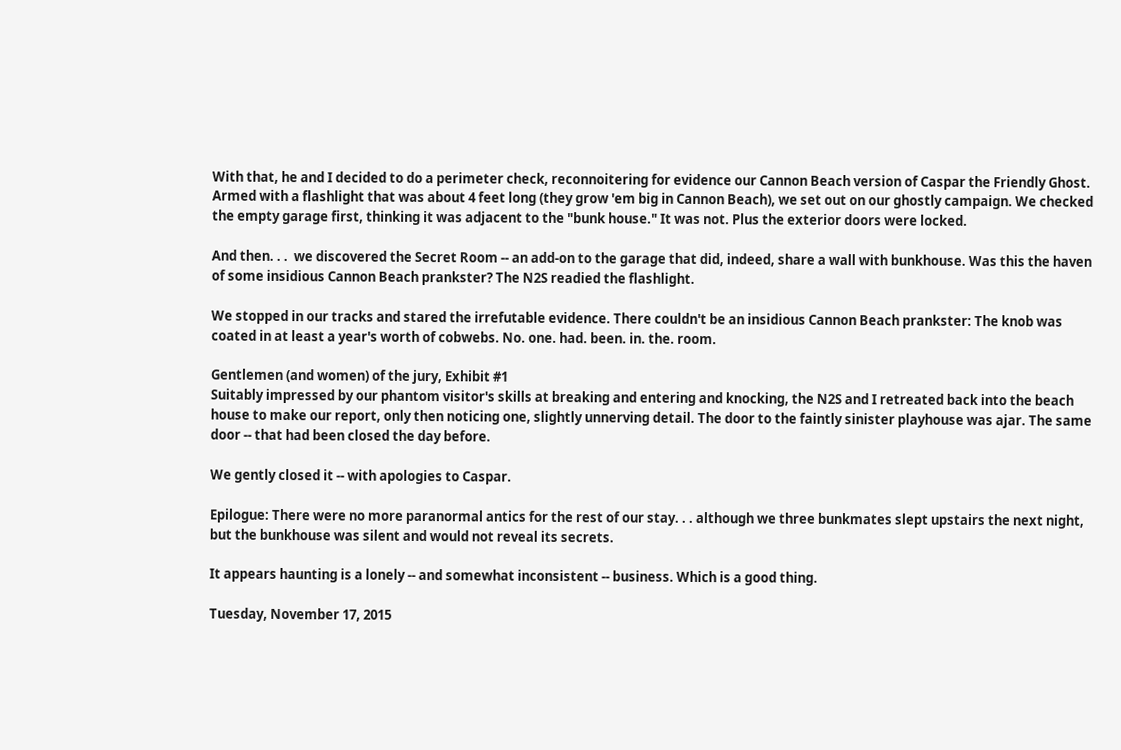With that, he and I decided to do a perimeter check, reconnoitering for evidence our Cannon Beach version of Caspar the Friendly Ghost. Armed with a flashlight that was about 4 feet long (they grow 'em big in Cannon Beach), we set out on our ghostly campaign. We checked the empty garage first, thinking it was adjacent to the "bunk house." It was not. Plus the exterior doors were locked.

And then. . .  we discovered the Secret Room -- an add-on to the garage that did, indeed, share a wall with bunkhouse. Was this the haven of some insidious Cannon Beach prankster? The N2S readied the flashlight.

We stopped in our tracks and stared the irrefutable evidence. There couldn't be an insidious Cannon Beach prankster: The knob was coated in at least a year's worth of cobwebs. No. one. had. been. in. the. room.

Gentlemen (and women) of the jury, Exhibit #1
Suitably impressed by our phantom visitor's skills at breaking and entering and knocking, the N2S and I retreated back into the beach house to make our report, only then noticing one, slightly unnerving detail. The door to the faintly sinister playhouse was ajar. The same door -- that had been closed the day before.

We gently closed it -- with apologies to Caspar.

Epilogue: There were no more paranormal antics for the rest of our stay. . . although we three bunkmates slept upstairs the next night, but the bunkhouse was silent and would not reveal its secrets.

It appears haunting is a lonely -- and somewhat inconsistent -- business. Which is a good thing.

Tuesday, November 17, 2015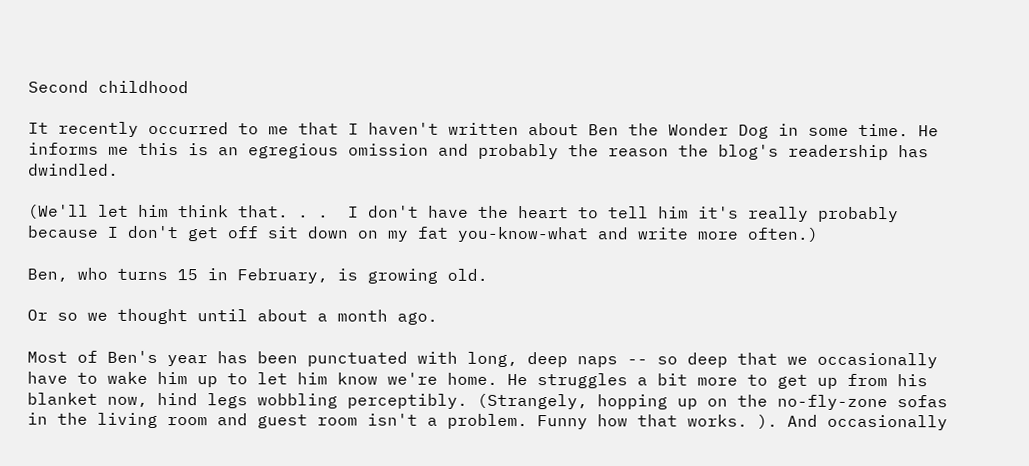Second childhood

It recently occurred to me that I haven't written about Ben the Wonder Dog in some time. He informs me this is an egregious omission and probably the reason the blog's readership has dwindled.

(We'll let him think that. . .  I don't have the heart to tell him it's really probably because I don't get off sit down on my fat you-know-what and write more often.)

Ben, who turns 15 in February, is growing old.

Or so we thought until about a month ago.

Most of Ben's year has been punctuated with long, deep naps -- so deep that we occasionally have to wake him up to let him know we're home. He struggles a bit more to get up from his blanket now, hind legs wobbling perceptibly. (Strangely, hopping up on the no-fly-zone sofas in the living room and guest room isn't a problem. Funny how that works. ). And occasionally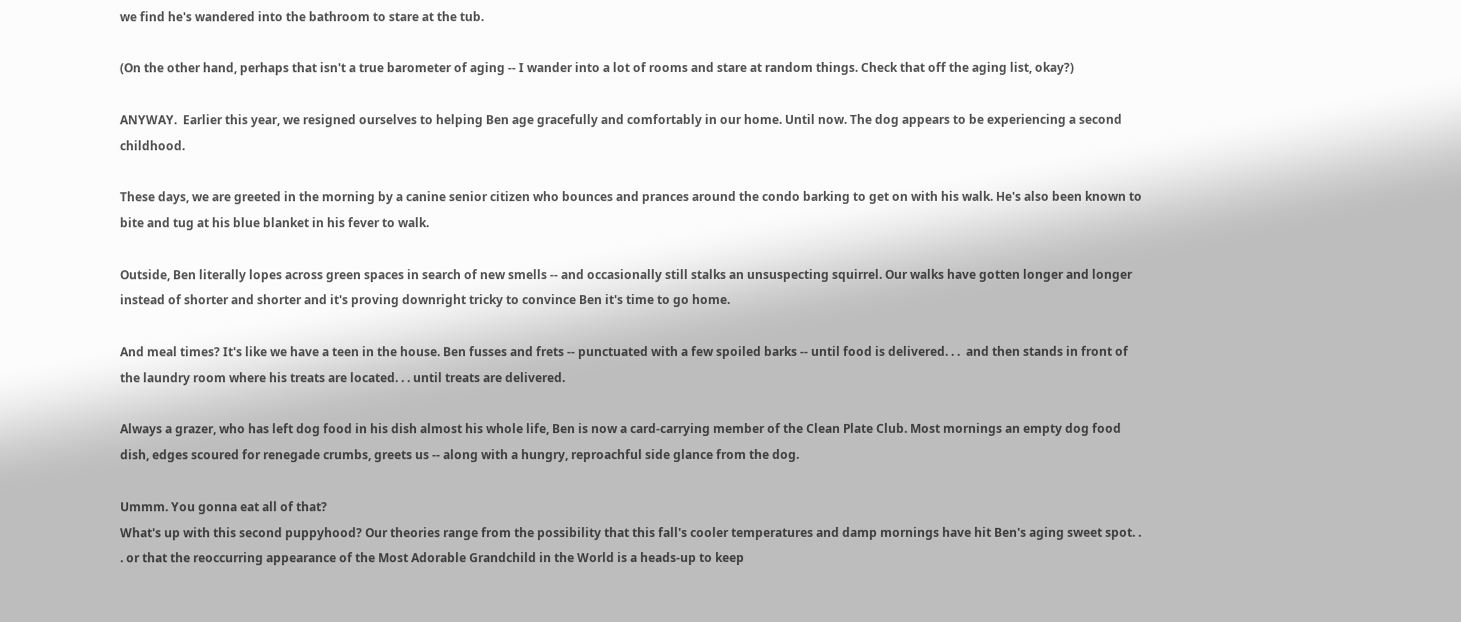we find he's wandered into the bathroom to stare at the tub.

(On the other hand, perhaps that isn't a true barometer of aging -- I wander into a lot of rooms and stare at random things. Check that off the aging list, okay?)

ANYWAY.  Earlier this year, we resigned ourselves to helping Ben age gracefully and comfortably in our home. Until now. The dog appears to be experiencing a second childhood.

These days, we are greeted in the morning by a canine senior citizen who bounces and prances around the condo barking to get on with his walk. He's also been known to bite and tug at his blue blanket in his fever to walk.

Outside, Ben literally lopes across green spaces in search of new smells -- and occasionally still stalks an unsuspecting squirrel. Our walks have gotten longer and longer instead of shorter and shorter and it's proving downright tricky to convince Ben it's time to go home.

And meal times? It's like we have a teen in the house. Ben fusses and frets -- punctuated with a few spoiled barks -- until food is delivered. . .  and then stands in front of the laundry room where his treats are located. . . until treats are delivered.

Always a grazer, who has left dog food in his dish almost his whole life, Ben is now a card-carrying member of the Clean Plate Club. Most mornings an empty dog food dish, edges scoured for renegade crumbs, greets us -- along with a hungry, reproachful side glance from the dog.

Ummm. You gonna eat all of that?
What's up with this second puppyhood? Our theories range from the possibility that this fall's cooler temperatures and damp mornings have hit Ben's aging sweet spot. . . or that the reoccurring appearance of the Most Adorable Grandchild in the World is a heads-up to keep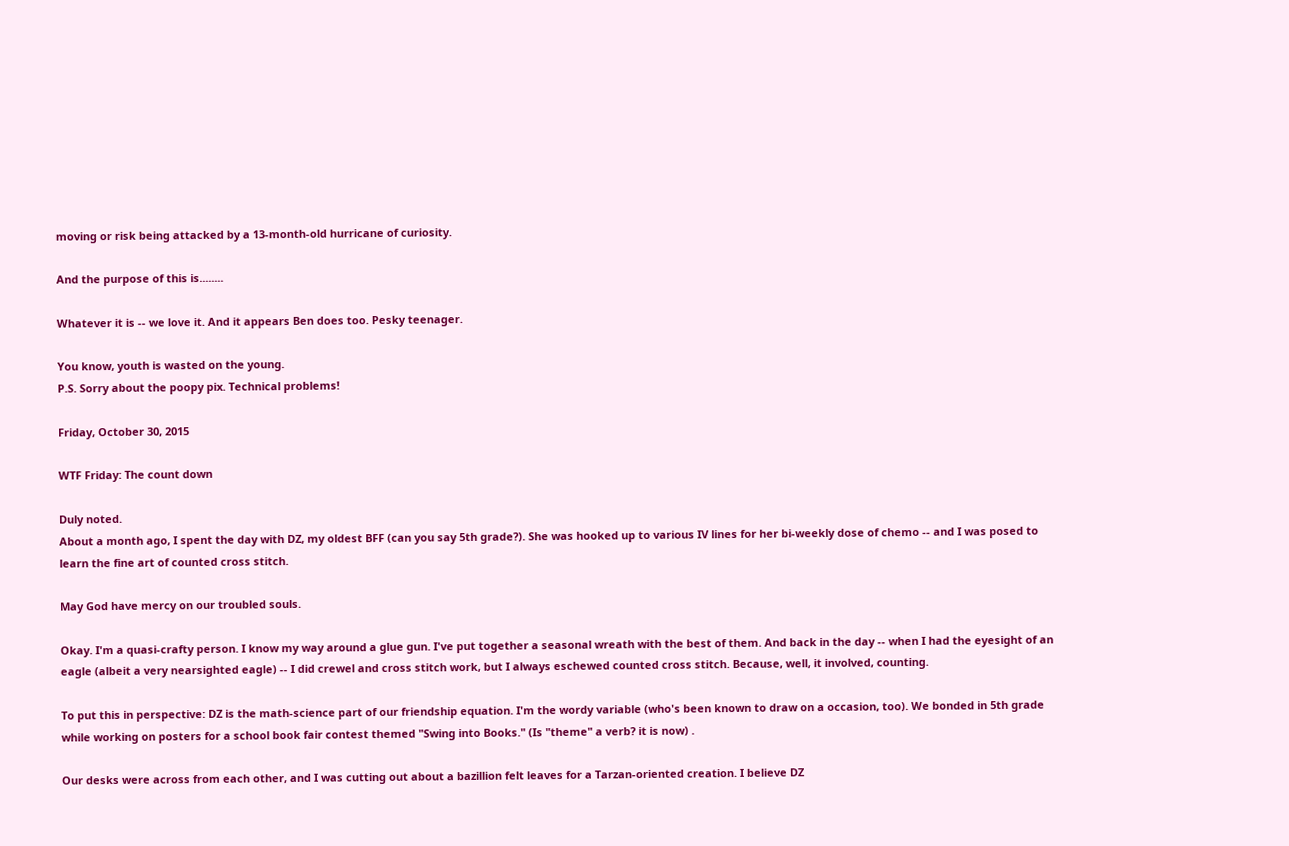moving or risk being attacked by a 13-month-old hurricane of curiosity.

And the purpose of this is........

Whatever it is -- we love it. And it appears Ben does too. Pesky teenager.

You know, youth is wasted on the young.
P.S. Sorry about the poopy pix. Technical problems!

Friday, October 30, 2015

WTF Friday: The count down

Duly noted.
About a month ago, I spent the day with DZ, my oldest BFF (can you say 5th grade?). She was hooked up to various IV lines for her bi-weekly dose of chemo -- and I was posed to learn the fine art of counted cross stitch.

May God have mercy on our troubled souls.

Okay. I'm a quasi-crafty person. I know my way around a glue gun. I've put together a seasonal wreath with the best of them. And back in the day -- when I had the eyesight of an eagle (albeit a very nearsighted eagle) -- I did crewel and cross stitch work, but I always eschewed counted cross stitch. Because, well, it involved, counting.

To put this in perspective: DZ is the math-science part of our friendship equation. I'm the wordy variable (who's been known to draw on a occasion, too). We bonded in 5th grade while working on posters for a school book fair contest themed "Swing into Books." (Is "theme" a verb? it is now) .

Our desks were across from each other, and I was cutting out about a bazillion felt leaves for a Tarzan-oriented creation. I believe DZ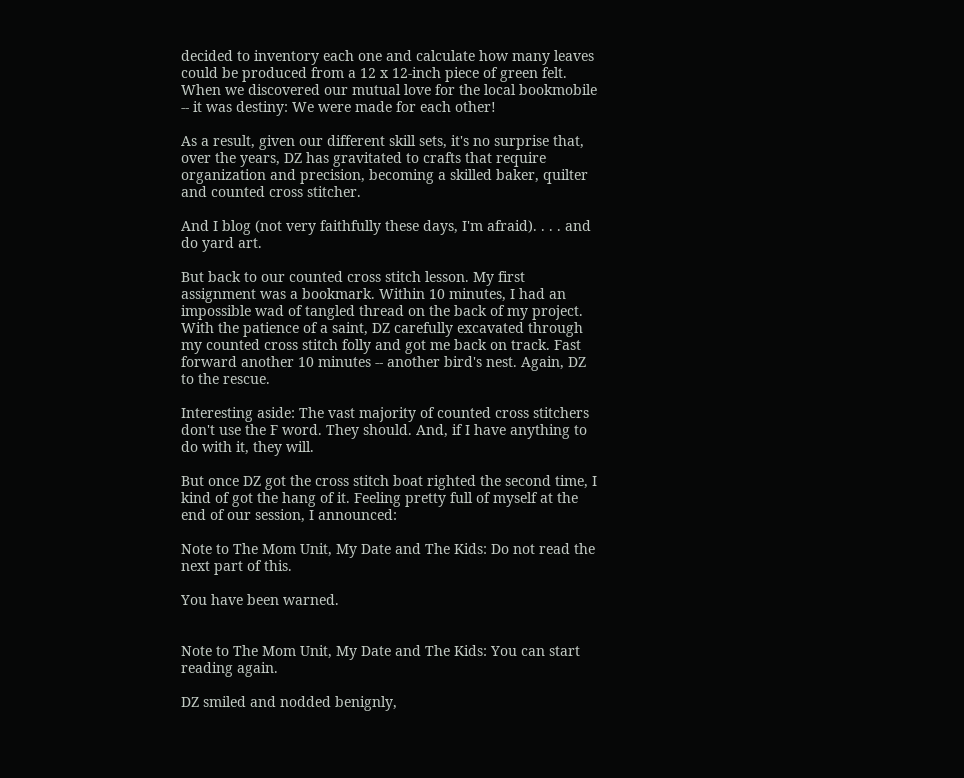decided to inventory each one and calculate how many leaves could be produced from a 12 x 12-inch piece of green felt. When we discovered our mutual love for the local bookmobile -- it was destiny: We were made for each other!

As a result, given our different skill sets, it's no surprise that, over the years, DZ has gravitated to crafts that require organization and precision, becoming a skilled baker, quilter and counted cross stitcher.

And I blog (not very faithfully these days, I'm afraid). . . . and do yard art.

But back to our counted cross stitch lesson. My first assignment was a bookmark. Within 10 minutes, I had an impossible wad of tangled thread on the back of my project. With the patience of a saint, DZ carefully excavated through my counted cross stitch folly and got me back on track. Fast forward another 10 minutes -- another bird's nest. Again, DZ to the rescue.

Interesting aside: The vast majority of counted cross stitchers don't use the F word. They should. And, if I have anything to do with it, they will.

But once DZ got the cross stitch boat righted the second time, I kind of got the hang of it. Feeling pretty full of myself at the end of our session, I announced:

Note to The Mom Unit, My Date and The Kids: Do not read the next part of this.

You have been warned.


Note to The Mom Unit, My Date and The Kids: You can start reading again.

DZ smiled and nodded benignly,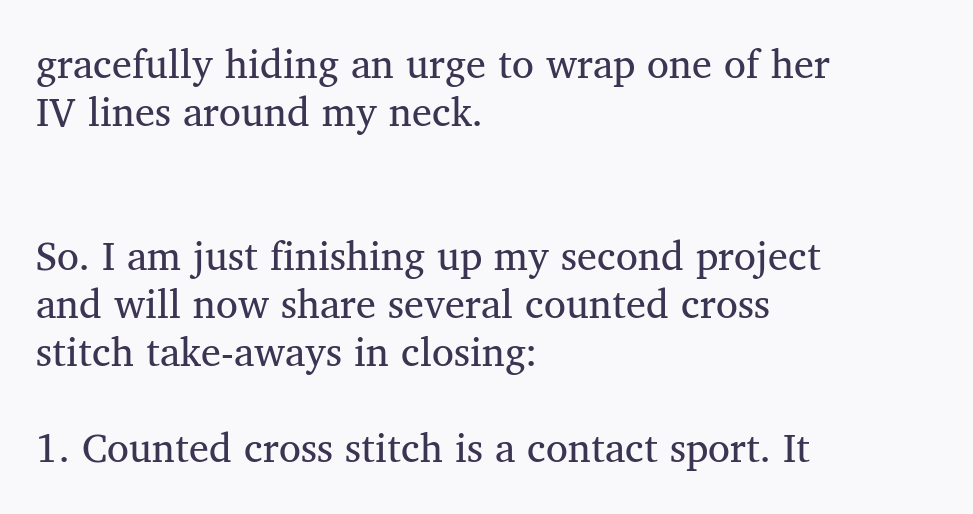gracefully hiding an urge to wrap one of her IV lines around my neck.


So. I am just finishing up my second project and will now share several counted cross stitch take-aways in closing:

1. Counted cross stitch is a contact sport. It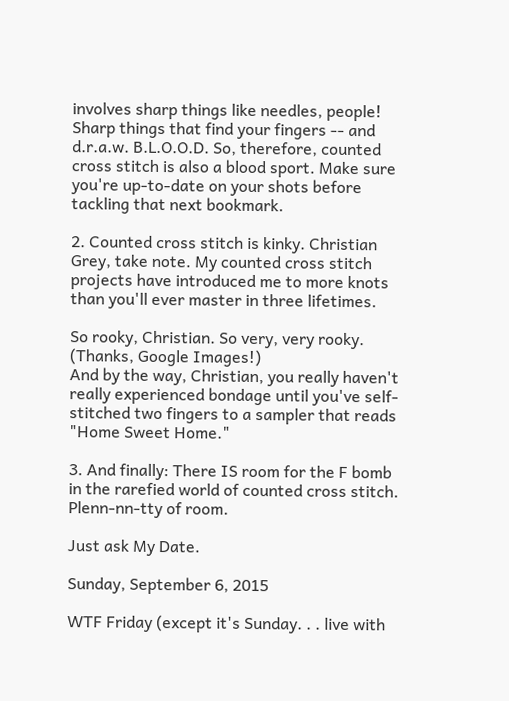involves sharp things like needles, people! Sharp things that find your fingers -- and d.r.a.w. B.L.O.O.D. So, therefore, counted cross stitch is also a blood sport. Make sure you're up-to-date on your shots before tackling that next bookmark.

2. Counted cross stitch is kinky. Christian Grey, take note. My counted cross stitch projects have introduced me to more knots than you'll ever master in three lifetimes.

So rooky, Christian. So very, very rooky.
(Thanks, Google Images!)
And by the way, Christian, you really haven't really experienced bondage until you've self-stitched two fingers to a sampler that reads "Home Sweet Home."

3. And finally: There IS room for the F bomb in the rarefied world of counted cross stitch. Plenn-nn-tty of room.

Just ask My Date.

Sunday, September 6, 2015

WTF Friday (except it's Sunday. . . live with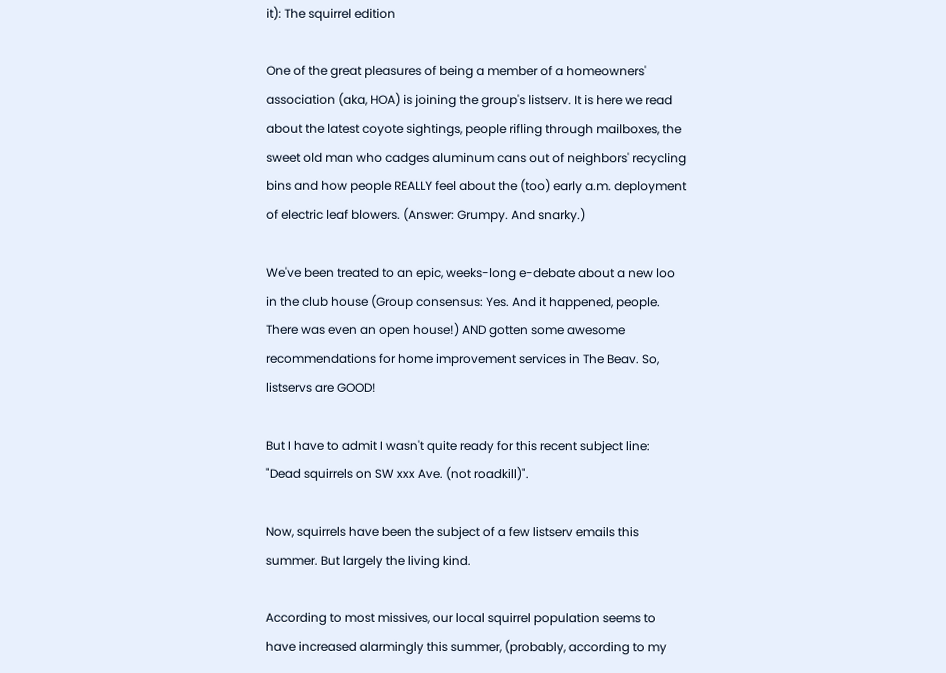it): The squirrel edition

One of the great pleasures of being a member of a homeowners' association (aka, HOA) is joining the group's listserv. It is here we read about the latest coyote sightings, people rifling through mailboxes, the sweet old man who cadges aluminum cans out of neighbors' recycling bins and how people REALLY feel about the (too) early a.m. deployment of electric leaf blowers. (Answer: Grumpy. And snarky.)

We've been treated to an epic, weeks-long e-debate about a new loo in the club house (Group consensus: Yes. And it happened, people. There was even an open house!) AND gotten some awesome recommendations for home improvement services in The Beav. So, listservs are GOOD!

But I have to admit I wasn't quite ready for this recent subject line: "Dead squirrels on SW xxx Ave. (not roadkill)".

Now, squirrels have been the subject of a few listserv emails this summer. But largely the living kind.

According to most missives, our local squirrel population seems to have increased alarmingly this summer, (probably, according to my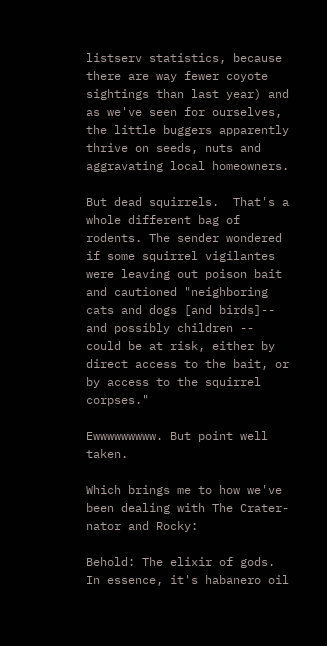listserv statistics, because there are way fewer coyote sightings than last year) and as we've seen for ourselves, the little buggers apparently thrive on seeds, nuts and aggravating local homeowners.

But dead squirrels.  That's a whole different bag of rodents. The sender wondered if some squirrel vigilantes were leaving out poison bait and cautioned "neighboring cats and dogs [and birds]-- and possibly children -- could be at risk, either by direct access to the bait, or by access to the squirrel corpses."

Ewwwwwwwww. But point well taken.

Which brings me to how we've been dealing with The Crater-nator and Rocky:

Behold: The elixir of gods.
In essence, it's habanero oil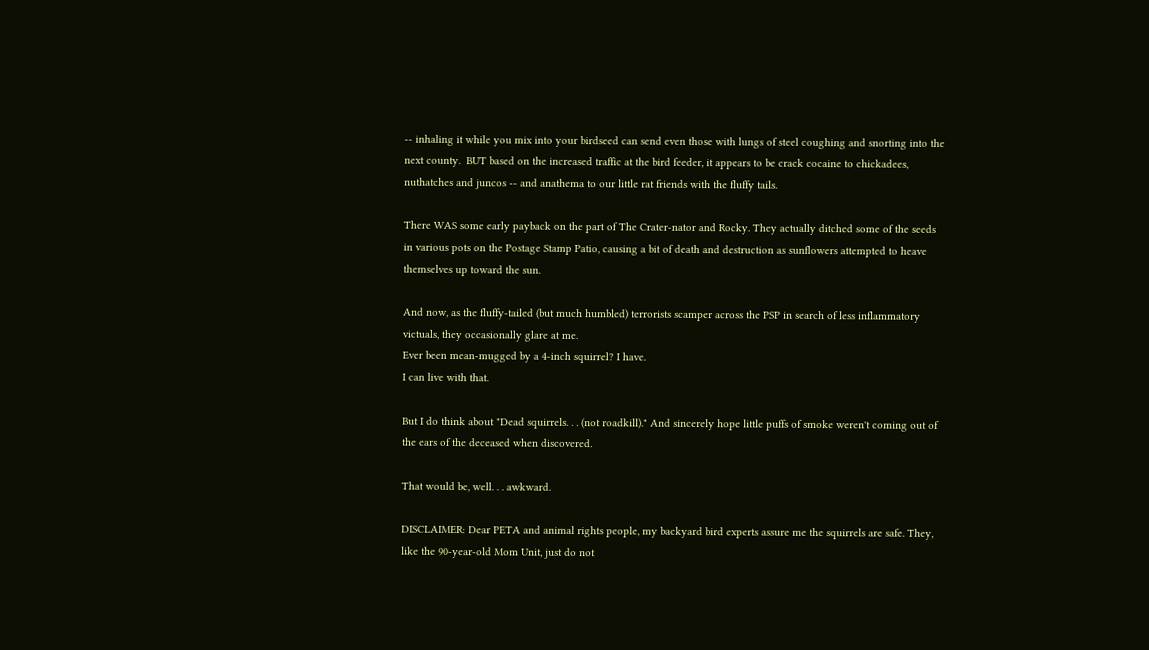-- inhaling it while you mix into your birdseed can send even those with lungs of steel coughing and snorting into the next county.  BUT based on the increased traffic at the bird feeder, it appears to be crack cocaine to chickadees, nuthatches and juncos -- and anathema to our little rat friends with the fluffy tails.

There WAS some early payback on the part of The Crater-nator and Rocky. They actually ditched some of the seeds in various pots on the Postage Stamp Patio, causing a bit of death and destruction as sunflowers attempted to heave themselves up toward the sun.

And now, as the fluffy-tailed (but much humbled) terrorists scamper across the PSP in search of less inflammatory victuals, they occasionally glare at me.
Ever been mean-mugged by a 4-inch squirrel? I have.
I can live with that.

But I do think about "Dead squirrels. . . (not roadkill)." And sincerely hope little puffs of smoke weren't coming out of the ears of the deceased when discovered.

That would be, well. . . awkward.

DISCLAIMER: Dear PETA and animal rights people, my backyard bird experts assure me the squirrels are safe. They, like the 90-year-old Mom Unit, just do not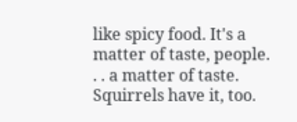like spicy food. It's a matter of taste, people. . . a matter of taste. Squirrels have it, too.